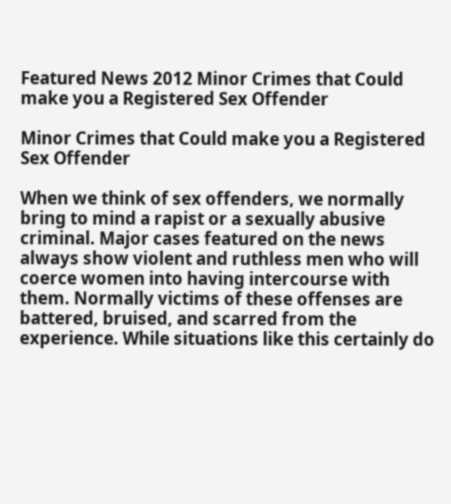Featured News 2012 Minor Crimes that Could make you a Registered Sex Offender

Minor Crimes that Could make you a Registered Sex Offender

When we think of sex offenders, we normally bring to mind a rapist or a sexually abusive criminal. Major cases featured on the news always show violent and ruthless men who will coerce women into having intercourse with them. Normally victims of these offenses are battered, bruised, and scarred from the experience. While situations like this certainly do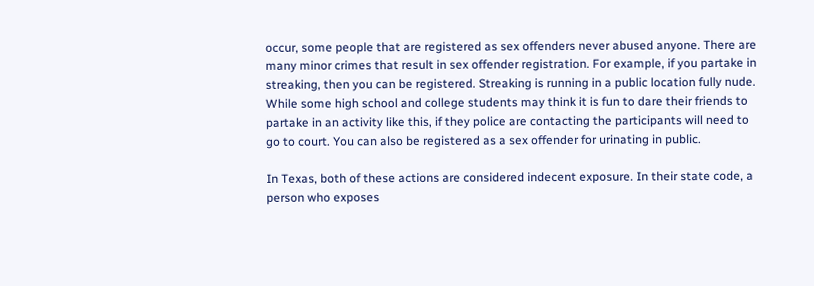occur, some people that are registered as sex offenders never abused anyone. There are many minor crimes that result in sex offender registration. For example, if you partake in streaking, then you can be registered. Streaking is running in a public location fully nude. While some high school and college students may think it is fun to dare their friends to partake in an activity like this, if they police are contacting the participants will need to go to court. You can also be registered as a sex offender for urinating in public.

In Texas, both of these actions are considered indecent exposure. In their state code, a person who exposes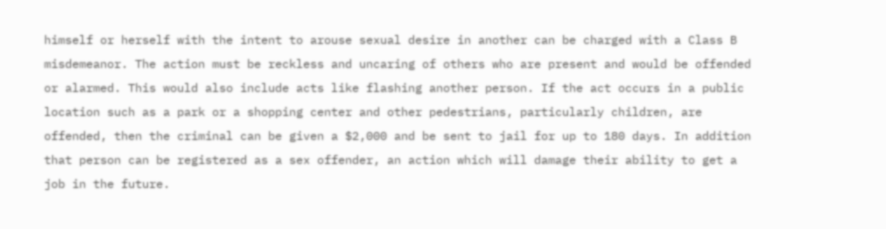himself or herself with the intent to arouse sexual desire in another can be charged with a Class B misdemeanor. The action must be reckless and uncaring of others who are present and would be offended or alarmed. This would also include acts like flashing another person. If the act occurs in a public location such as a park or a shopping center and other pedestrians, particularly children, are offended, then the criminal can be given a $2,000 and be sent to jail for up to 180 days. In addition that person can be registered as a sex offender, an action which will damage their ability to get a job in the future.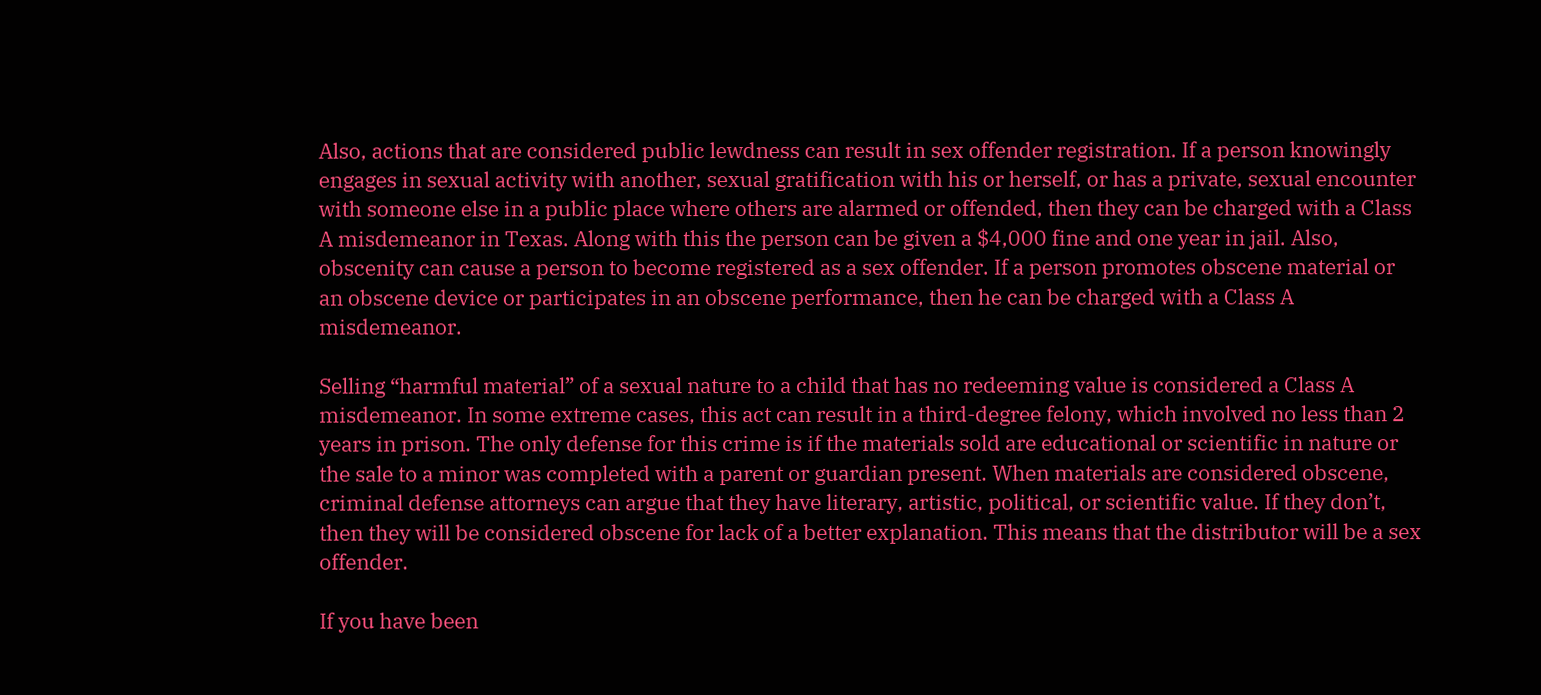Also, actions that are considered public lewdness can result in sex offender registration. If a person knowingly engages in sexual activity with another, sexual gratification with his or herself, or has a private, sexual encounter with someone else in a public place where others are alarmed or offended, then they can be charged with a Class A misdemeanor in Texas. Along with this the person can be given a $4,000 fine and one year in jail. Also, obscenity can cause a person to become registered as a sex offender. If a person promotes obscene material or an obscene device or participates in an obscene performance, then he can be charged with a Class A misdemeanor.

Selling “harmful material” of a sexual nature to a child that has no redeeming value is considered a Class A misdemeanor. In some extreme cases, this act can result in a third-degree felony, which involved no less than 2 years in prison. The only defense for this crime is if the materials sold are educational or scientific in nature or the sale to a minor was completed with a parent or guardian present. When materials are considered obscene, criminal defense attorneys can argue that they have literary, artistic, political, or scientific value. If they don’t, then they will be considered obscene for lack of a better explanation. This means that the distributor will be a sex offender.

If you have been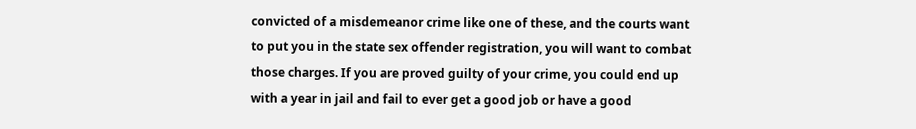convicted of a misdemeanor crime like one of these, and the courts want to put you in the state sex offender registration, you will want to combat those charges. If you are proved guilty of your crime, you could end up with a year in jail and fail to ever get a good job or have a good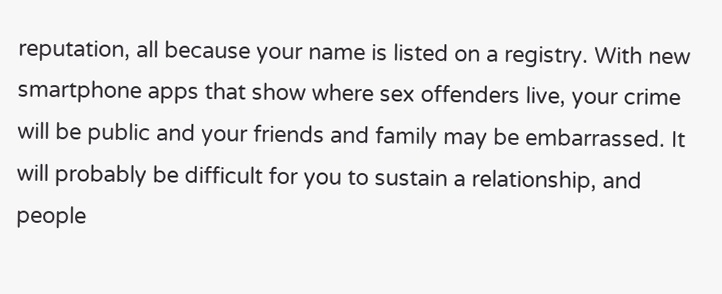reputation, all because your name is listed on a registry. With new smartphone apps that show where sex offenders live, your crime will be public and your friends and family may be embarrassed. It will probably be difficult for you to sustain a relationship, and people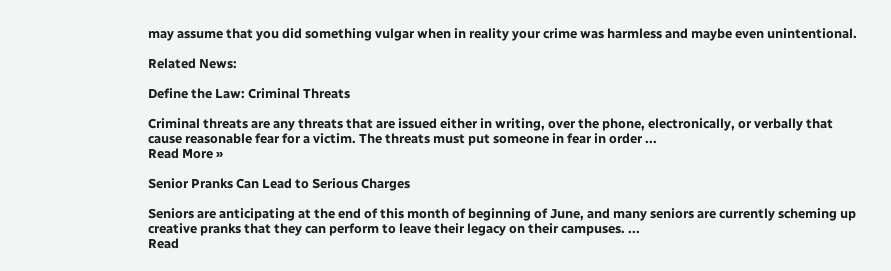may assume that you did something vulgar when in reality your crime was harmless and maybe even unintentional.

Related News:

Define the Law: Criminal Threats

Criminal threats are any threats that are issued either in writing, over the phone, electronically, or verbally that cause reasonable fear for a victim. The threats must put someone in fear in order ...
Read More »

Senior Pranks Can Lead to Serious Charges

Seniors are anticipating at the end of this month of beginning of June, and many seniors are currently scheming up creative pranks that they can perform to leave their legacy on their campuses. ...
Read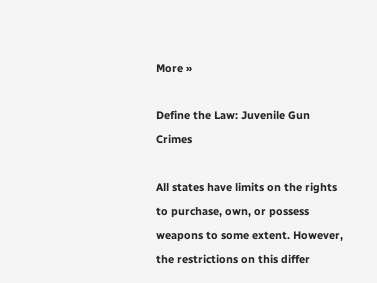More »

Define the Law: Juvenile Gun Crimes

All states have limits on the rights to purchase, own, or possess weapons to some extent. However, the restrictions on this differ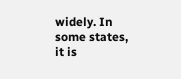widely. In some states, it is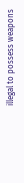illegal to possess weapons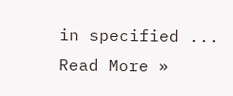in specified ...
Read More »